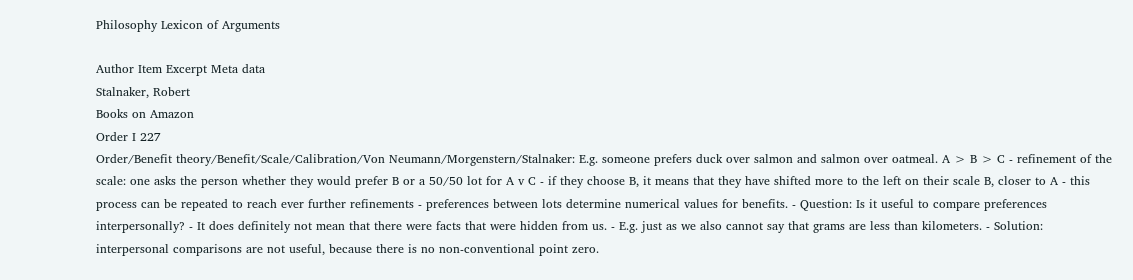Philosophy Lexicon of Arguments

Author Item Excerpt Meta data
Stalnaker, Robert
Books on Amazon
Order I 227
Order/Benefit theory/Benefit/Scale/Calibration/Von Neumann/Morgenstern/Stalnaker: E.g. someone prefers duck over salmon and salmon over oatmeal. A > B > C - refinement of the scale: one asks the person whether they would prefer B or a 50/50 lot for A v C - if they choose B, it means that they have shifted more to the left on their scale B, closer to A - this process can be repeated to reach ever further refinements - preferences between lots determine numerical values for benefits. - Question: Is it useful to compare preferences interpersonally? - It does definitely not mean that there were facts that were hidden from us. - E.g. just as we also cannot say that grams are less than kilometers. - Solution: interpersonal comparisons are not useful, because there is no non-conventional point zero.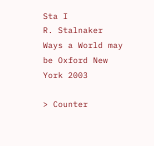Sta I
R. Stalnaker
Ways a World may be Oxford New York 2003

> Counter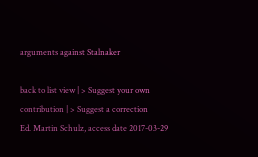arguments against Stalnaker

back to list view | > Suggest your own contribution | > Suggest a correction
Ed. Martin Schulz, access date 2017-03-29